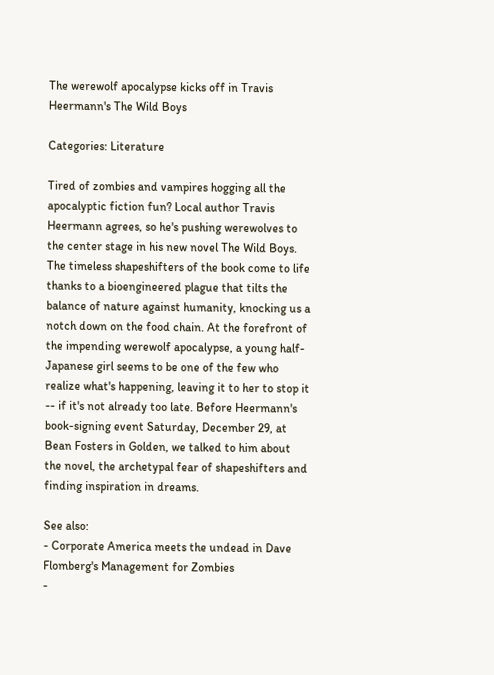The werewolf apocalypse kicks off in Travis Heermann's The Wild Boys

Categories: Literature

Tired of zombies and vampires hogging all the apocalyptic fiction fun? Local author Travis Heermann agrees, so he's pushing werewolves to the center stage in his new novel The Wild Boys. The timeless shapeshifters of the book come to life thanks to a bioengineered plague that tilts the balance of nature against humanity, knocking us a notch down on the food chain. At the forefront of the impending werewolf apocalypse, a young half-Japanese girl seems to be one of the few who realize what's happening, leaving it to her to stop it -- if it's not already too late. Before Heermann's book-signing event Saturday, December 29, at Bean Fosters in Golden, we talked to him about the novel, the archetypal fear of shapeshifters and finding inspiration in dreams.

See also:
- Corporate America meets the undead in Dave Flomberg's Management for Zombies
-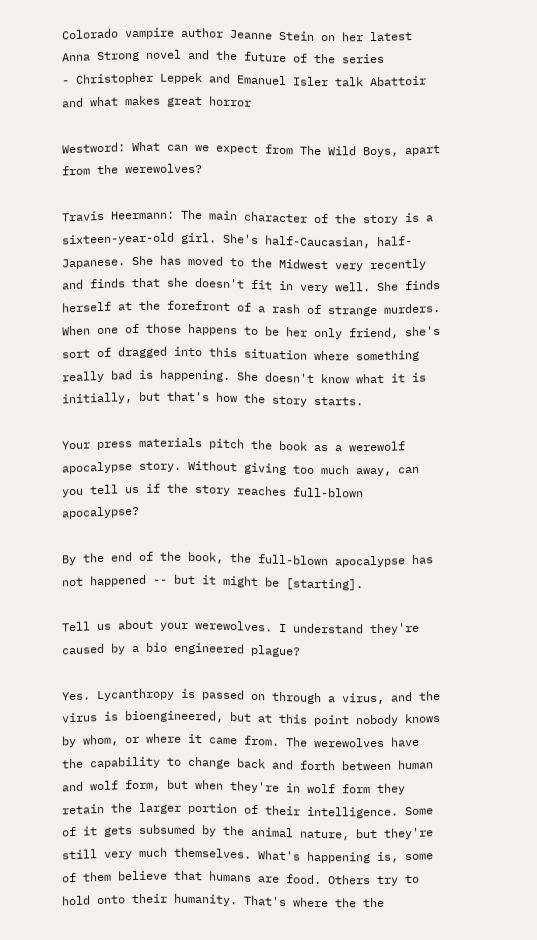Colorado vampire author Jeanne Stein on her latest Anna Strong novel and the future of the series
- Christopher Leppek and Emanuel Isler talk Abattoir and what makes great horror

Westword: What can we expect from The Wild Boys, apart from the werewolves?

Travis Heermann: The main character of the story is a sixteen-year-old girl. She's half-Caucasian, half-Japanese. She has moved to the Midwest very recently and finds that she doesn't fit in very well. She finds herself at the forefront of a rash of strange murders. When one of those happens to be her only friend, she's sort of dragged into this situation where something really bad is happening. She doesn't know what it is initially, but that's how the story starts.

Your press materials pitch the book as a werewolf apocalypse story. Without giving too much away, can you tell us if the story reaches full-blown apocalypse?

By the end of the book, the full-blown apocalypse has not happened -- but it might be [starting].

Tell us about your werewolves. I understand they're caused by a bio engineered plague?

Yes. Lycanthropy is passed on through a virus, and the virus is bioengineered, but at this point nobody knows by whom, or where it came from. The werewolves have the capability to change back and forth between human and wolf form, but when they're in wolf form they retain the larger portion of their intelligence. Some of it gets subsumed by the animal nature, but they're still very much themselves. What's happening is, some of them believe that humans are food. Others try to hold onto their humanity. That's where the the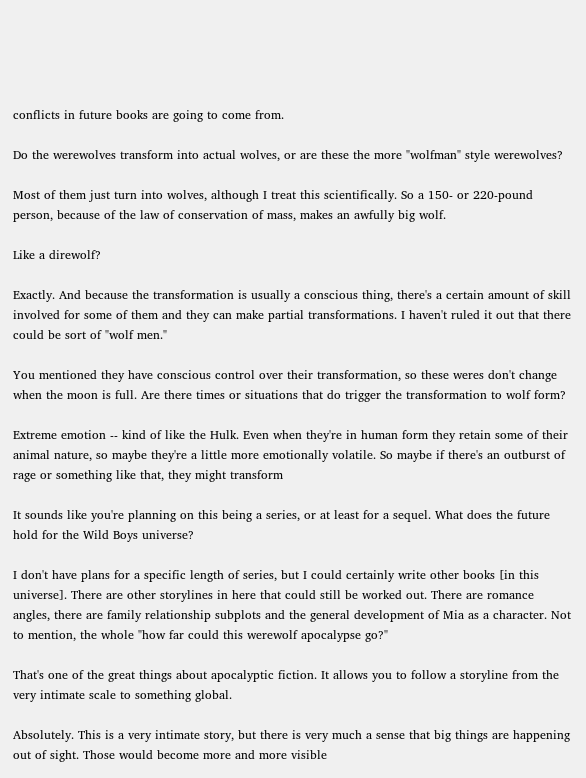conflicts in future books are going to come from.

Do the werewolves transform into actual wolves, or are these the more "wolfman" style werewolves?

Most of them just turn into wolves, although I treat this scientifically. So a 150- or 220-pound person, because of the law of conservation of mass, makes an awfully big wolf.

Like a direwolf?

Exactly. And because the transformation is usually a conscious thing, there's a certain amount of skill involved for some of them and they can make partial transformations. I haven't ruled it out that there could be sort of "wolf men."

You mentioned they have conscious control over their transformation, so these weres don't change when the moon is full. Are there times or situations that do trigger the transformation to wolf form?

Extreme emotion -- kind of like the Hulk. Even when they're in human form they retain some of their animal nature, so maybe they're a little more emotionally volatile. So maybe if there's an outburst of rage or something like that, they might transform

It sounds like you're planning on this being a series, or at least for a sequel. What does the future hold for the Wild Boys universe?

I don't have plans for a specific length of series, but I could certainly write other books [in this universe]. There are other storylines in here that could still be worked out. There are romance angles, there are family relationship subplots and the general development of Mia as a character. Not to mention, the whole "how far could this werewolf apocalypse go?"

That's one of the great things about apocalyptic fiction. It allows you to follow a storyline from the very intimate scale to something global.

Absolutely. This is a very intimate story, but there is very much a sense that big things are happening out of sight. Those would become more and more visible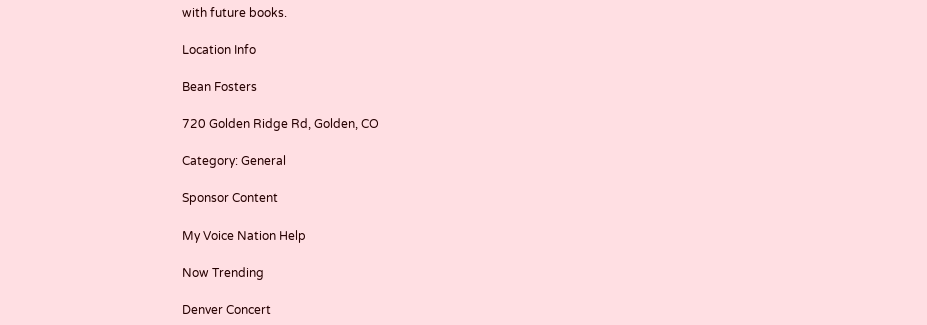with future books.

Location Info

Bean Fosters

720 Golden Ridge Rd, Golden, CO

Category: General

Sponsor Content

My Voice Nation Help

Now Trending

Denver Concert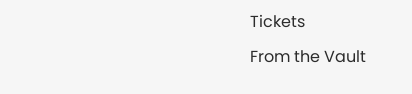Tickets

From the Vault